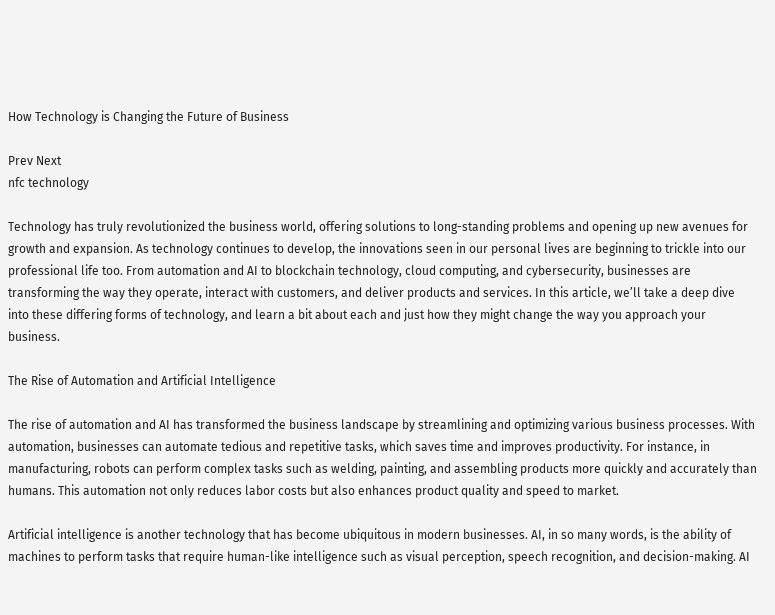How Technology is Changing the Future of Business

Prev Next
nfc technology

Technology has truly revolutionized the business world, offering solutions to long-standing problems and opening up new avenues for growth and expansion. As technology continues to develop, the innovations seen in our personal lives are beginning to trickle into our professional life too. From automation and AI to blockchain technology, cloud computing, and cybersecurity, businesses are transforming the way they operate, interact with customers, and deliver products and services. In this article, we’ll take a deep dive into these differing forms of technology, and learn a bit about each and just how they might change the way you approach your business.

The Rise of Automation and Artificial Intelligence

The rise of automation and AI has transformed the business landscape by streamlining and optimizing various business processes. With automation, businesses can automate tedious and repetitive tasks, which saves time and improves productivity. For instance, in manufacturing, robots can perform complex tasks such as welding, painting, and assembling products more quickly and accurately than humans. This automation not only reduces labor costs but also enhances product quality and speed to market.

Artificial intelligence is another technology that has become ubiquitous in modern businesses. AI, in so many words, is the ability of machines to perform tasks that require human-like intelligence such as visual perception, speech recognition, and decision-making. AI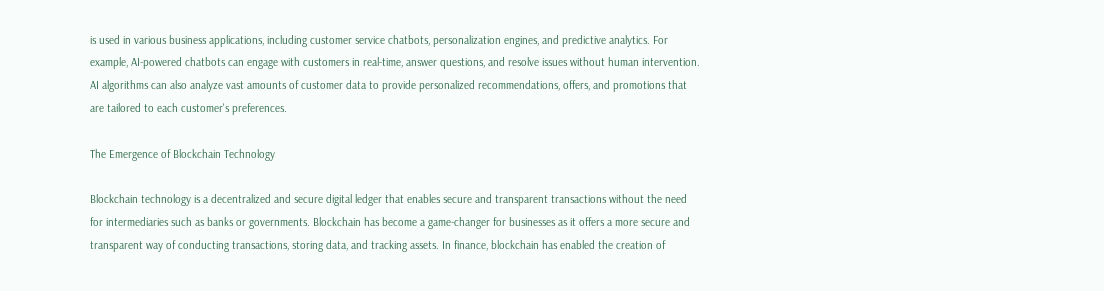is used in various business applications, including customer service chatbots, personalization engines, and predictive analytics. For example, AI-powered chatbots can engage with customers in real-time, answer questions, and resolve issues without human intervention. AI algorithms can also analyze vast amounts of customer data to provide personalized recommendations, offers, and promotions that are tailored to each customer's preferences.

The Emergence of Blockchain Technology

Blockchain technology is a decentralized and secure digital ledger that enables secure and transparent transactions without the need for intermediaries such as banks or governments. Blockchain has become a game-changer for businesses as it offers a more secure and transparent way of conducting transactions, storing data, and tracking assets. In finance, blockchain has enabled the creation of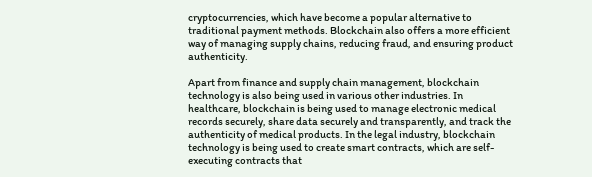cryptocurrencies, which have become a popular alternative to traditional payment methods. Blockchain also offers a more efficient way of managing supply chains, reducing fraud, and ensuring product authenticity.

Apart from finance and supply chain management, blockchain technology is also being used in various other industries. In healthcare, blockchain is being used to manage electronic medical records securely, share data securely and transparently, and track the authenticity of medical products. In the legal industry, blockchain technology is being used to create smart contracts, which are self-executing contracts that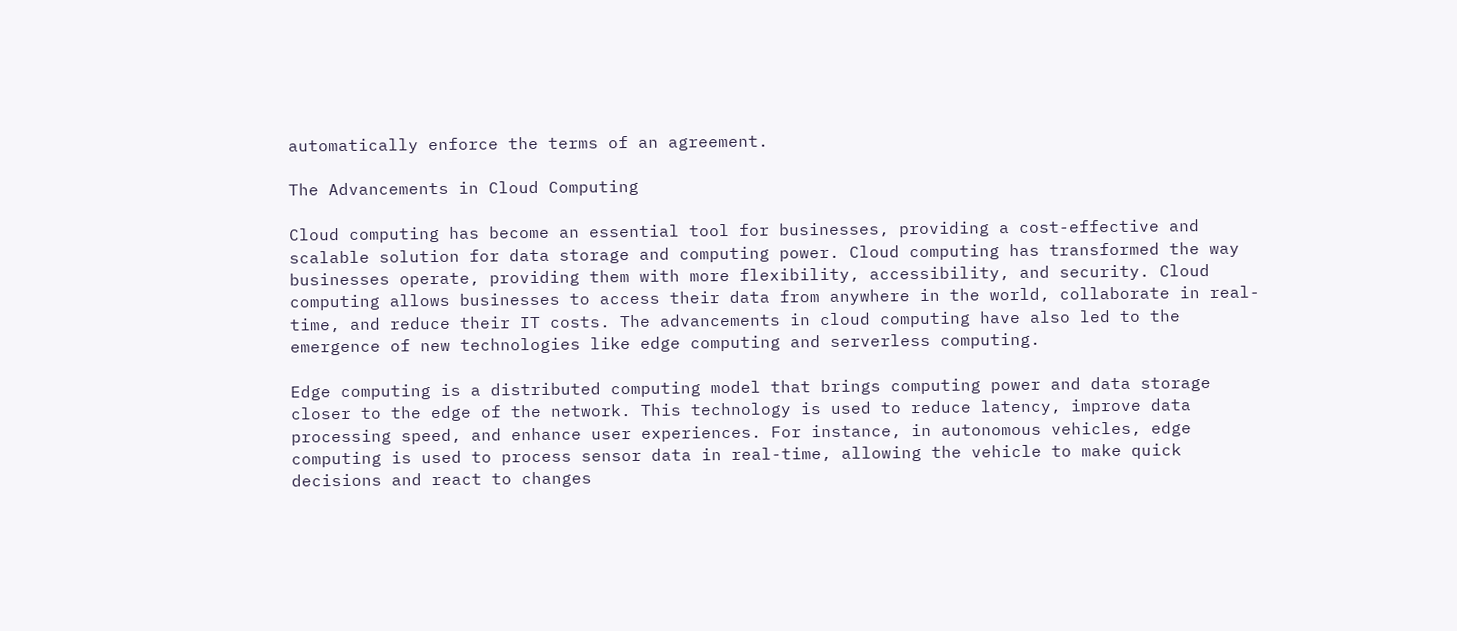automatically enforce the terms of an agreement.

The Advancements in Cloud Computing

Cloud computing has become an essential tool for businesses, providing a cost-effective and scalable solution for data storage and computing power. Cloud computing has transformed the way businesses operate, providing them with more flexibility, accessibility, and security. Cloud computing allows businesses to access their data from anywhere in the world, collaborate in real-time, and reduce their IT costs. The advancements in cloud computing have also led to the emergence of new technologies like edge computing and serverless computing.

Edge computing is a distributed computing model that brings computing power and data storage closer to the edge of the network. This technology is used to reduce latency, improve data processing speed, and enhance user experiences. For instance, in autonomous vehicles, edge computing is used to process sensor data in real-time, allowing the vehicle to make quick decisions and react to changes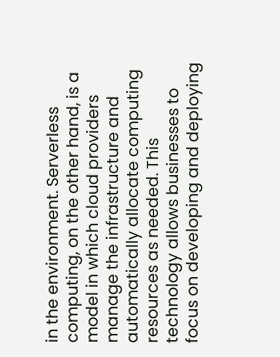in the environment. Serverless computing, on the other hand, is a model in which cloud providers manage the infrastructure and automatically allocate computing resources as needed. This technology allows businesses to focus on developing and deploying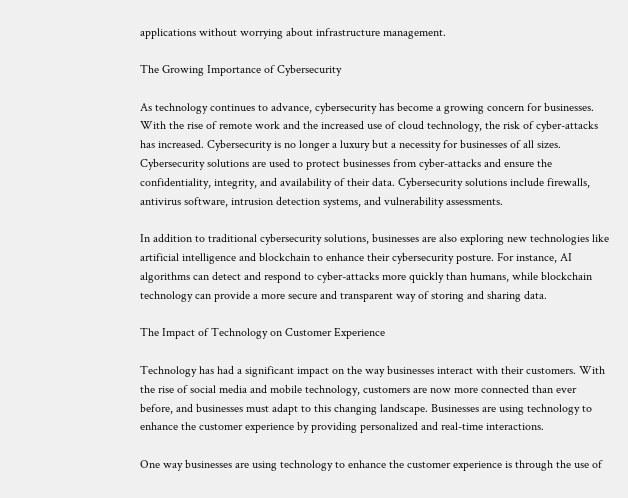applications without worrying about infrastructure management.

The Growing Importance of Cybersecurity

As technology continues to advance, cybersecurity has become a growing concern for businesses. With the rise of remote work and the increased use of cloud technology, the risk of cyber-attacks has increased. Cybersecurity is no longer a luxury but a necessity for businesses of all sizes. Cybersecurity solutions are used to protect businesses from cyber-attacks and ensure the confidentiality, integrity, and availability of their data. Cybersecurity solutions include firewalls, antivirus software, intrusion detection systems, and vulnerability assessments.

In addition to traditional cybersecurity solutions, businesses are also exploring new technologies like artificial intelligence and blockchain to enhance their cybersecurity posture. For instance, AI algorithms can detect and respond to cyber-attacks more quickly than humans, while blockchain technology can provide a more secure and transparent way of storing and sharing data.

The Impact of Technology on Customer Experience

Technology has had a significant impact on the way businesses interact with their customers. With the rise of social media and mobile technology, customers are now more connected than ever before, and businesses must adapt to this changing landscape. Businesses are using technology to enhance the customer experience by providing personalized and real-time interactions.

One way businesses are using technology to enhance the customer experience is through the use of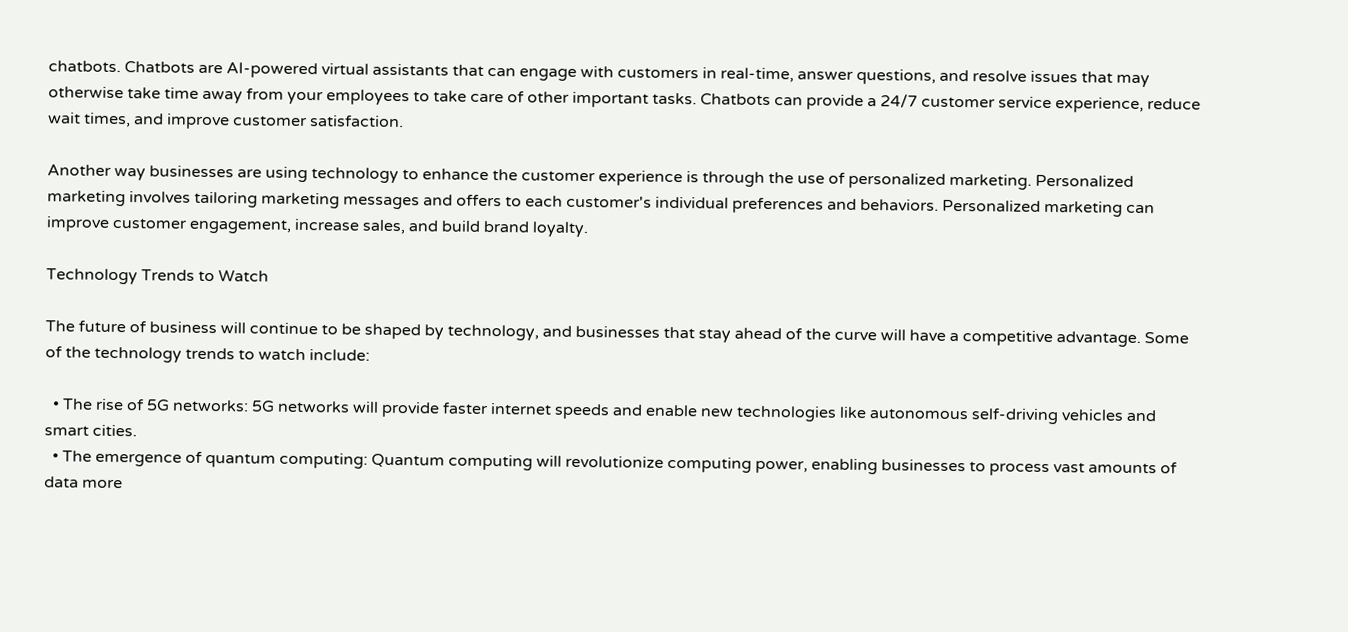chatbots. Chatbots are AI-powered virtual assistants that can engage with customers in real-time, answer questions, and resolve issues that may otherwise take time away from your employees to take care of other important tasks. Chatbots can provide a 24/7 customer service experience, reduce wait times, and improve customer satisfaction.

Another way businesses are using technology to enhance the customer experience is through the use of personalized marketing. Personalized marketing involves tailoring marketing messages and offers to each customer's individual preferences and behaviors. Personalized marketing can improve customer engagement, increase sales, and build brand loyalty.

Technology Trends to Watch

The future of business will continue to be shaped by technology, and businesses that stay ahead of the curve will have a competitive advantage. Some of the technology trends to watch include:

  • The rise of 5G networks: 5G networks will provide faster internet speeds and enable new technologies like autonomous self-driving vehicles and smart cities.
  • The emergence of quantum computing: Quantum computing will revolutionize computing power, enabling businesses to process vast amounts of data more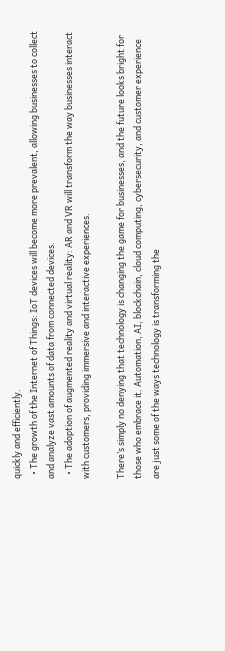quickly and efficiently.
  • The growth of the Internet of Things: IoT devices will become more prevalent, allowing businesses to collect and analyze vast amounts of data from connected devices.
  • The adoption of augmented reality and virtual reality: AR and VR will transform the way businesses interact with customers, providing immersive and interactive experiences.

There’s simply no denying that technology is changing the game for businesses, and the future looks bright for those who embrace it. Automation, AI, blockchain, cloud computing, cybersecurity, and customer experience are just some of the ways technology is transforming the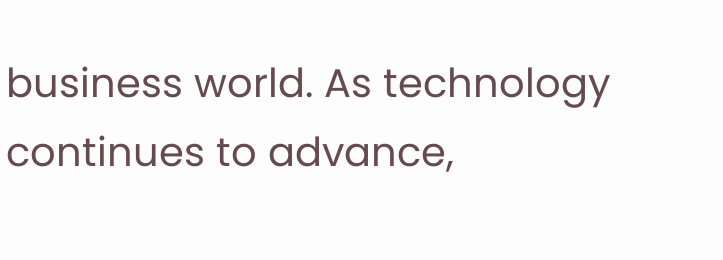business world. As technology continues to advance,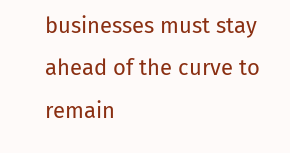businesses must stay ahead of the curve to remain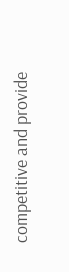competitive and provide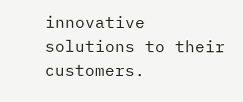innovative solutions to their customers.